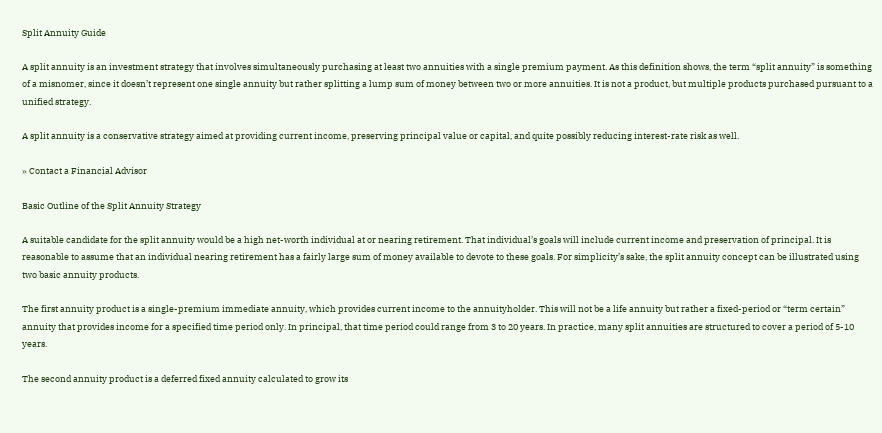Split Annuity Guide

A split annuity is an investment strategy that involves simultaneously purchasing at least two annuities with a single premium payment. As this definition shows, the term “split annuity” is something of a misnomer, since it doesn’t represent one single annuity but rather splitting a lump sum of money between two or more annuities. It is not a product, but multiple products purchased pursuant to a unified strategy.

A split annuity is a conservative strategy aimed at providing current income, preserving principal value or capital, and quite possibly reducing interest-rate risk as well.

» Contact a Financial Advisor

Basic Outline of the Split Annuity Strategy

A suitable candidate for the split annuity would be a high net-worth individual at or nearing retirement. That individual’s goals will include current income and preservation of principal. It is reasonable to assume that an individual nearing retirement has a fairly large sum of money available to devote to these goals. For simplicity’s sake, the split annuity concept can be illustrated using two basic annuity products.

The first annuity product is a single-premium immediate annuity, which provides current income to the annuityholder. This will not be a life annuity but rather a fixed-period or “term certain” annuity that provides income for a specified time period only. In principal, that time period could range from 3 to 20 years. In practice, many split annuities are structured to cover a period of 5-10 years.

The second annuity product is a deferred fixed annuity calculated to grow its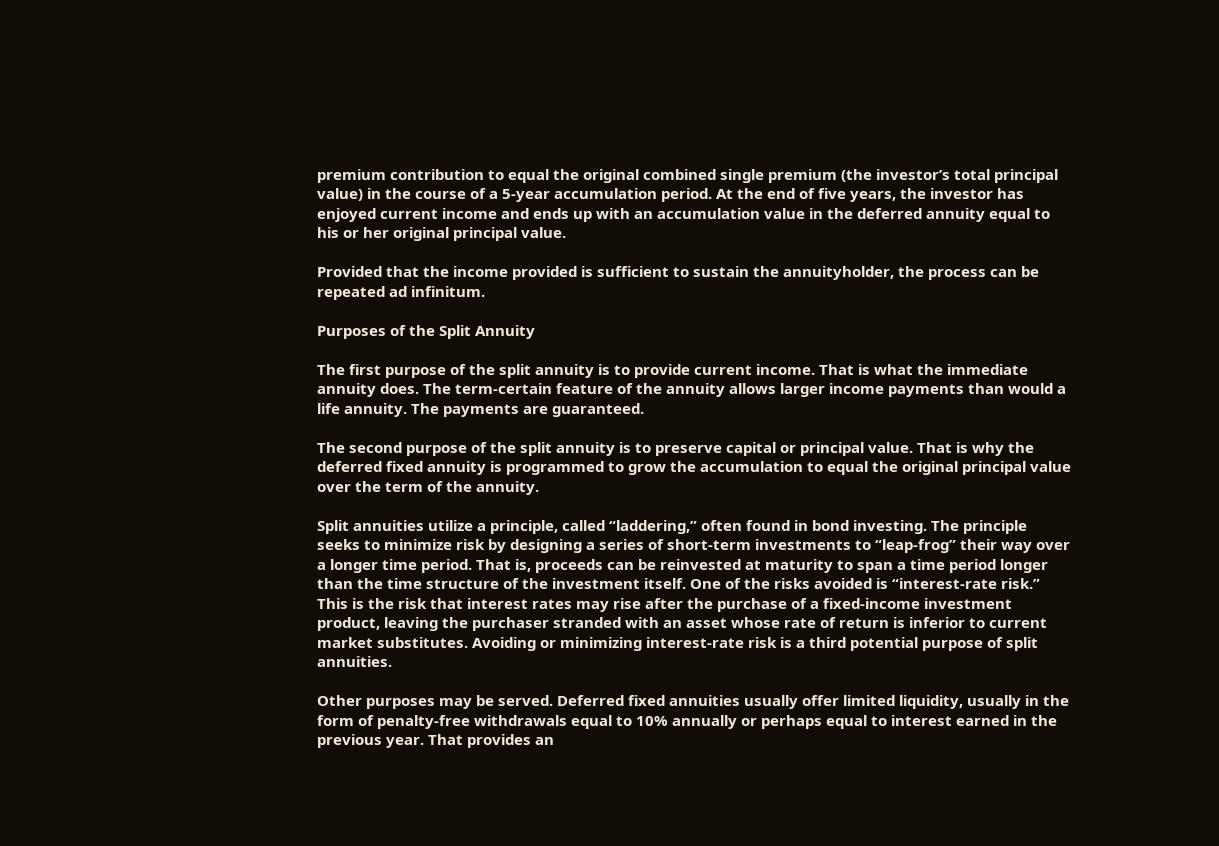premium contribution to equal the original combined single premium (the investor’s total principal value) in the course of a 5-year accumulation period. At the end of five years, the investor has enjoyed current income and ends up with an accumulation value in the deferred annuity equal to his or her original principal value.

Provided that the income provided is sufficient to sustain the annuityholder, the process can be repeated ad infinitum.

Purposes of the Split Annuity

The first purpose of the split annuity is to provide current income. That is what the immediate annuity does. The term-certain feature of the annuity allows larger income payments than would a life annuity. The payments are guaranteed.

The second purpose of the split annuity is to preserve capital or principal value. That is why the deferred fixed annuity is programmed to grow the accumulation to equal the original principal value over the term of the annuity.

Split annuities utilize a principle, called “laddering,” often found in bond investing. The principle seeks to minimize risk by designing a series of short-term investments to “leap-frog” their way over a longer time period. That is, proceeds can be reinvested at maturity to span a time period longer than the time structure of the investment itself. One of the risks avoided is “interest-rate risk.” This is the risk that interest rates may rise after the purchase of a fixed-income investment product, leaving the purchaser stranded with an asset whose rate of return is inferior to current market substitutes. Avoiding or minimizing interest-rate risk is a third potential purpose of split annuities.

Other purposes may be served. Deferred fixed annuities usually offer limited liquidity, usually in the form of penalty-free withdrawals equal to 10% annually or perhaps equal to interest earned in the previous year. That provides an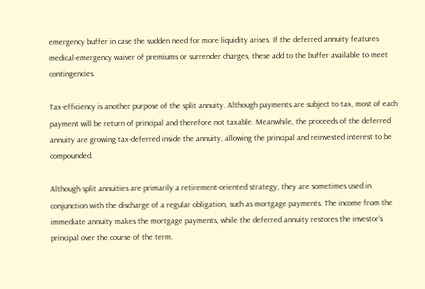emergency buffer in case the sudden need for more liquidity arises. If the deferred annuity features medical-emergency waiver of premiums or surrender charges, these add to the buffer available to meet contingencies.

Tax-efficiency is another purpose of the split annuity. Although payments are subject to tax, most of each payment will be return of principal and therefore not taxable. Meanwhile, the proceeds of the deferred annuity are growing tax-deferred inside the annuity, allowing the principal and reinvested interest to be compounded.

Although split annuities are primarily a retirement-oriented strategy, they are sometimes used in conjunction with the discharge of a regular obligation, such as mortgage payments. The income from the immediate annuity makes the mortgage payments, while the deferred annuity restores the investor’s principal over the course of the term.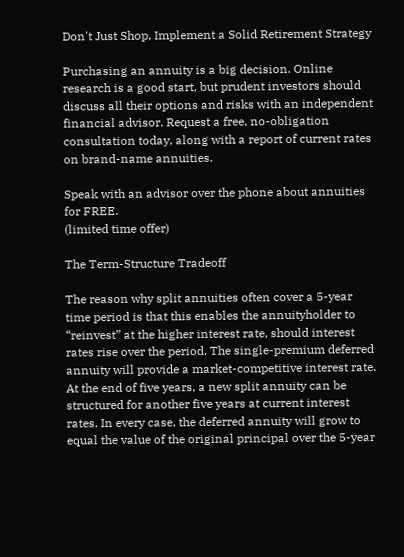Don't Just Shop, Implement a Solid Retirement Strategy

Purchasing an annuity is a big decision. Online research is a good start, but prudent investors should discuss all their options and risks with an independent financial advisor. Request a free, no-obligation consultation today, along with a report of current rates on brand-name annuities.

Speak with an advisor over the phone about annuities for FREE.
(limited time offer)

The Term-Structure Tradeoff

The reason why split annuities often cover a 5-year time period is that this enables the annuityholder to “reinvest” at the higher interest rate, should interest rates rise over the period. The single-premium deferred annuity will provide a market-competitive interest rate. At the end of five years, a new split annuity can be structured for another five years at current interest rates. In every case, the deferred annuity will grow to equal the value of the original principal over the 5-year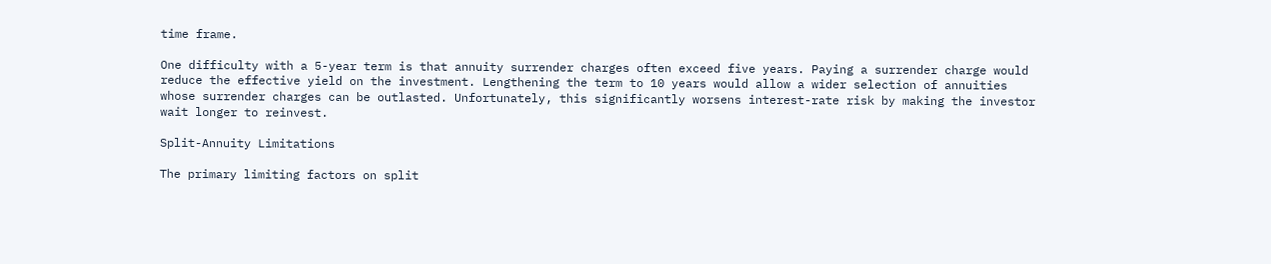time frame.

One difficulty with a 5-year term is that annuity surrender charges often exceed five years. Paying a surrender charge would reduce the effective yield on the investment. Lengthening the term to 10 years would allow a wider selection of annuities whose surrender charges can be outlasted. Unfortunately, this significantly worsens interest-rate risk by making the investor wait longer to reinvest.

Split-Annuity Limitations

The primary limiting factors on split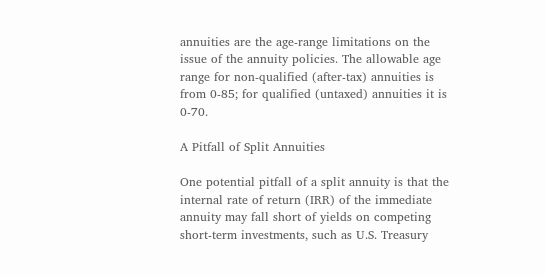annuities are the age-range limitations on the issue of the annuity policies. The allowable age range for non-qualified (after-tax) annuities is from 0-85; for qualified (untaxed) annuities it is 0-70.

A Pitfall of Split Annuities

One potential pitfall of a split annuity is that the internal rate of return (IRR) of the immediate annuity may fall short of yields on competing short-term investments, such as U.S. Treasury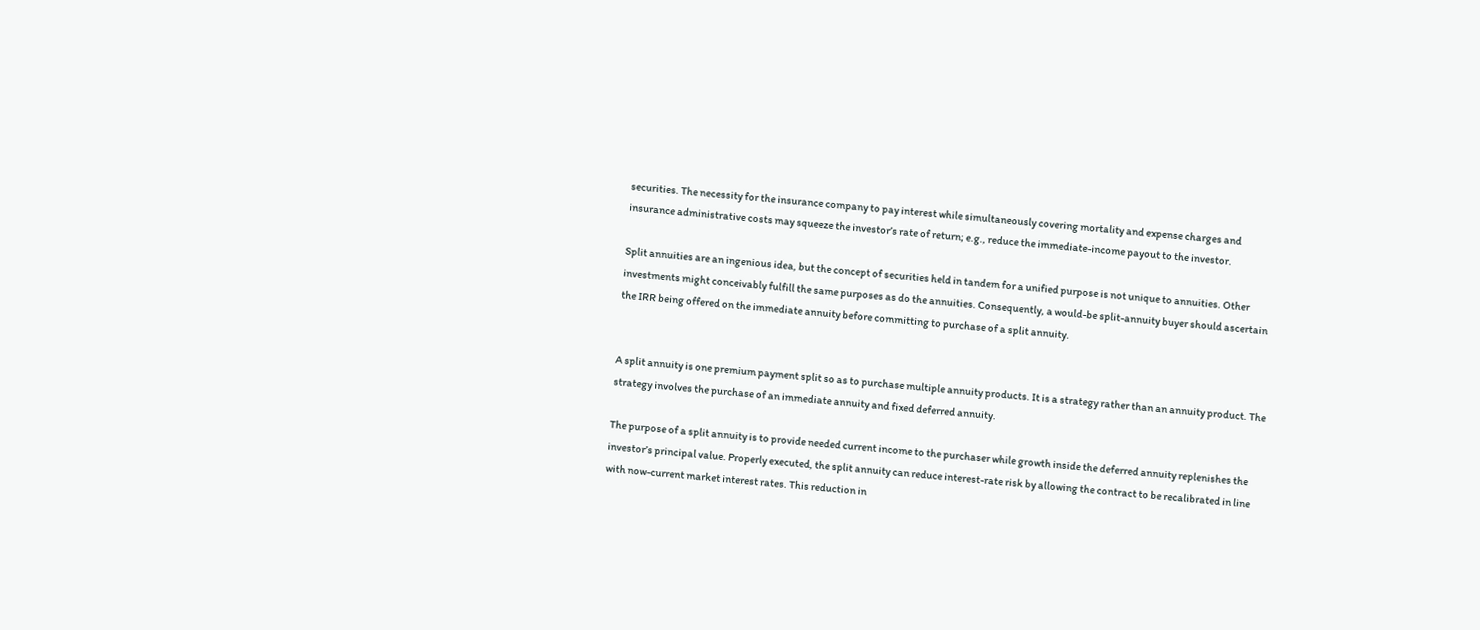securities. The necessity for the insurance company to pay interest while simultaneously covering mortality and expense charges and insurance administrative costs may squeeze the investor’s rate of return; e.g., reduce the immediate-income payout to the investor.

Split annuities are an ingenious idea, but the concept of securities held in tandem for a unified purpose is not unique to annuities. Other investments might conceivably fulfill the same purposes as do the annuities. Consequently, a would-be split-annuity buyer should ascertain the IRR being offered on the immediate annuity before committing to purchase of a split annuity.


A split annuity is one premium payment split so as to purchase multiple annuity products. It is a strategy rather than an annuity product. The strategy involves the purchase of an immediate annuity and fixed deferred annuity.

The purpose of a split annuity is to provide needed current income to the purchaser while growth inside the deferred annuity replenishes the investor’s principal value. Properly executed, the split annuity can reduce interest-rate risk by allowing the contract to be recalibrated in line with now-current market interest rates. This reduction in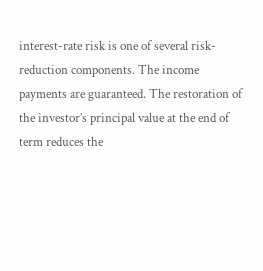interest-rate risk is one of several risk-reduction components. The income payments are guaranteed. The restoration of the investor’s principal value at the end of term reduces the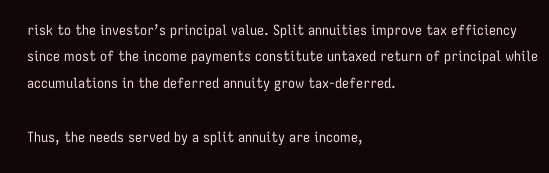risk to the investor’s principal value. Split annuities improve tax efficiency since most of the income payments constitute untaxed return of principal while accumulations in the deferred annuity grow tax-deferred.

Thus, the needs served by a split annuity are income,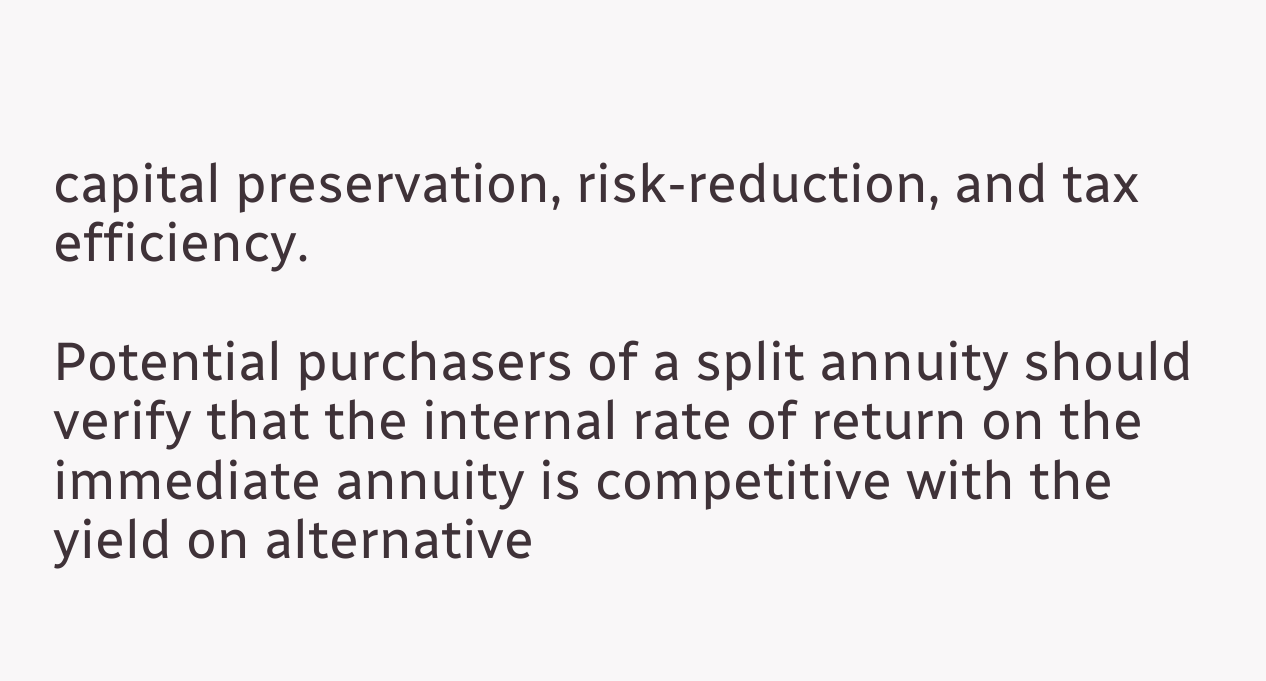capital preservation, risk-reduction, and tax efficiency.

Potential purchasers of a split annuity should verify that the internal rate of return on the immediate annuity is competitive with the yield on alternative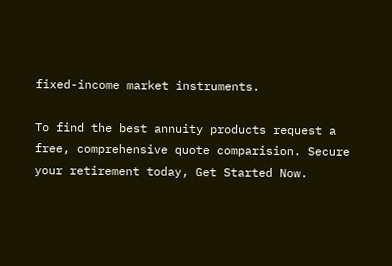fixed-income market instruments.

To find the best annuity products request a free, comprehensive quote comparision. Secure your retirement today, Get Started Now.